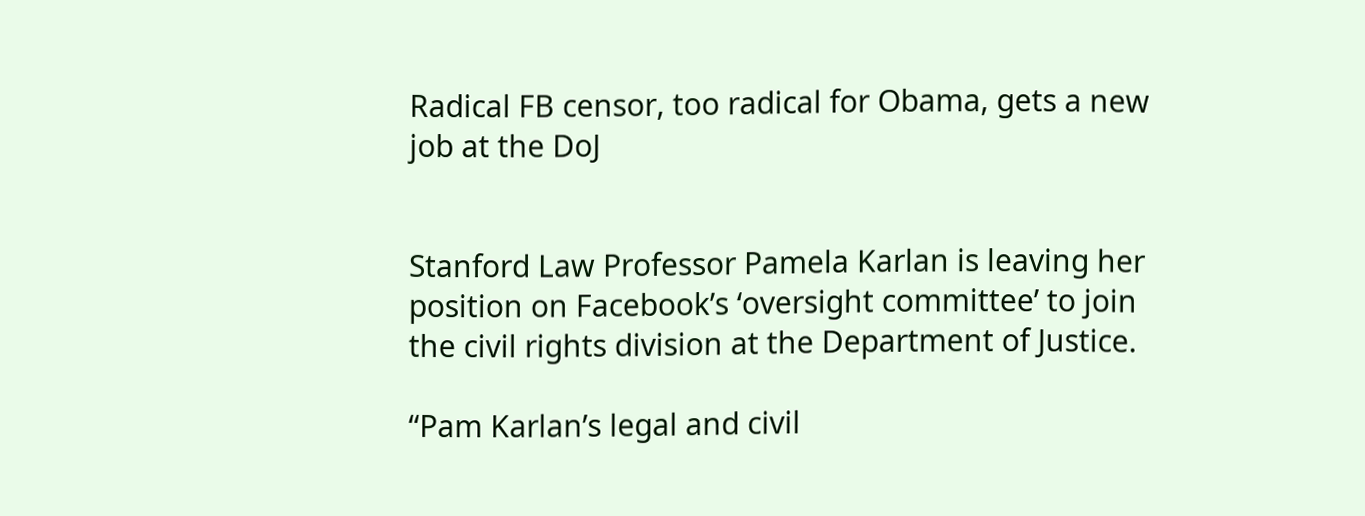Radical FB censor, too radical for Obama, gets a new job at the DoJ


Stanford Law Professor Pamela Karlan is leaving her position on Facebook’s ‘oversight committee’ to join the civil rights division at the Department of Justice.

“Pam Karlan’s legal and civil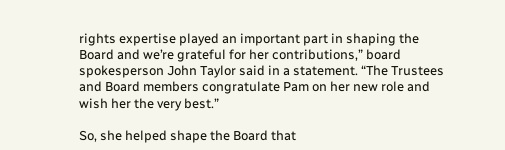rights expertise played an important part in shaping the Board and we’re grateful for her contributions,” board spokesperson John Taylor said in a statement. “The Trustees and Board members congratulate Pam on her new role and wish her the very best.”

So, she helped shape the Board that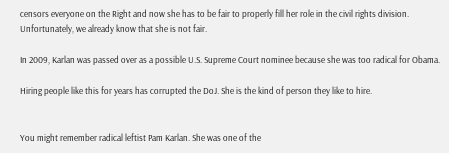censors everyone on the Right and now she has to be fair to properly fill her role in the civil rights division. Unfortunately, we already know that she is not fair.

In 2009, Karlan was passed over as a possible U.S. Supreme Court nominee because she was too radical for Obama.

Hiring people like this for years has corrupted the DoJ. She is the kind of person they like to hire.


You might remember radical leftist Pam Karlan. She was one of the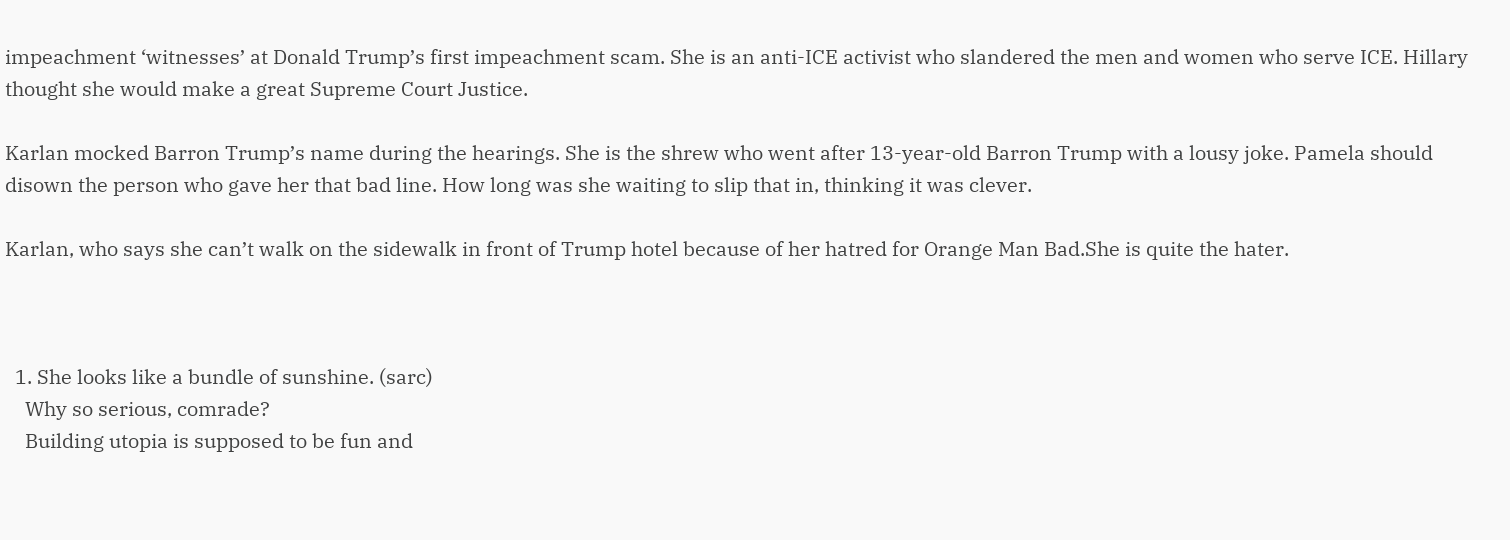impeachment ‘witnesses’ at Donald Trump’s first impeachment scam. She is an anti-ICE activist who slandered the men and women who serve ICE. Hillary thought she would make a great Supreme Court Justice.

Karlan mocked Barron Trump’s name during the hearings. She is the shrew who went after 13-year-old Barron Trump with a lousy joke. Pamela should disown the person who gave her that bad line. How long was she waiting to slip that in, thinking it was clever.

Karlan, who says she can’t walk on the sidewalk in front of Trump hotel because of her hatred for Orange Man Bad.She is quite the hater.



  1. She looks like a bundle of sunshine. (sarc)
    Why so serious, comrade?
    Building utopia is supposed to be fun and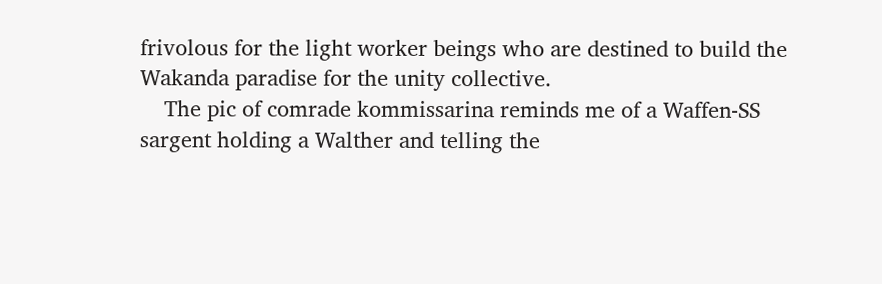frivolous for the light worker beings who are destined to build the Wakanda paradise for the unity collective.
    The pic of comrade kommissarina reminds me of a Waffen-SS sargent holding a Walther and telling the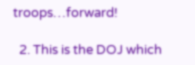troops…forward!

  2. This is the DOJ which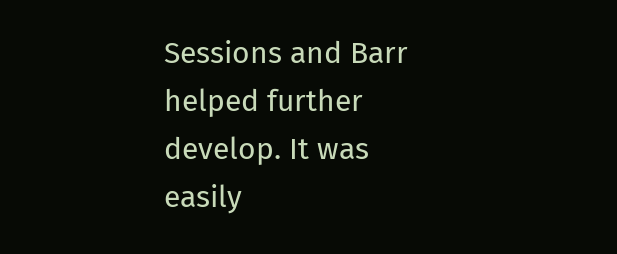Sessions and Barr helped further develop. It was easily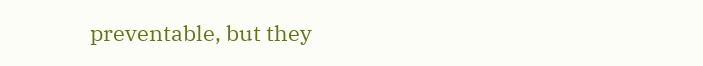preventable, but they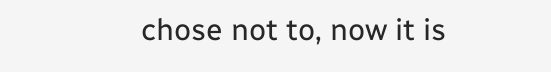chose not to, now it is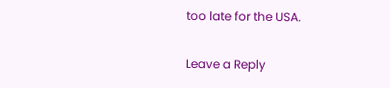too late for the USA.

Leave a Reply